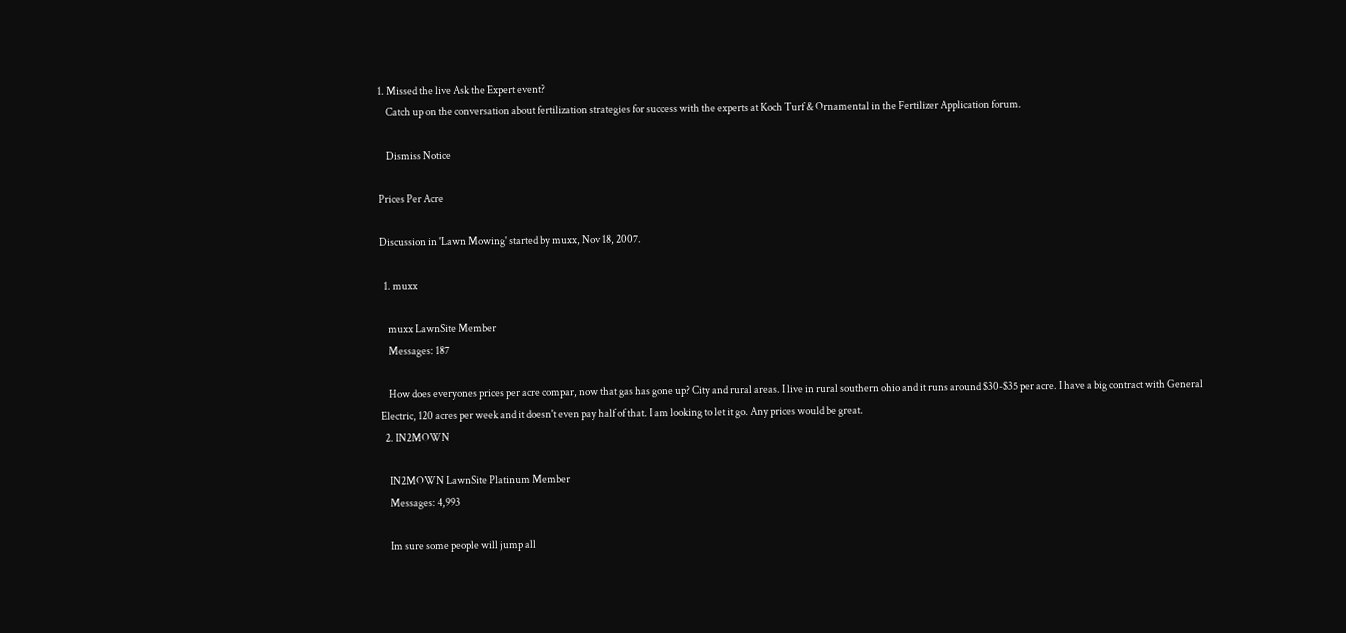1. Missed the live Ask the Expert event?
    Catch up on the conversation about fertilization strategies for success with the experts at Koch Turf & Ornamental in the Fertilizer Application forum.

    Dismiss Notice

Prices Per Acre

Discussion in 'Lawn Mowing' started by muxx, Nov 18, 2007.

  1. muxx

    muxx LawnSite Member
    Messages: 187

    How does everyones prices per acre compar, now that gas has gone up? City and rural areas. I live in rural southern ohio and it runs around $30-$35 per acre. I have a big contract with General Electric, 120 acres per week and it doesn't even pay half of that. I am looking to let it go. Any prices would be great.
  2. IN2MOWN

    IN2MOWN LawnSite Platinum Member
    Messages: 4,993

    Im sure some people will jump all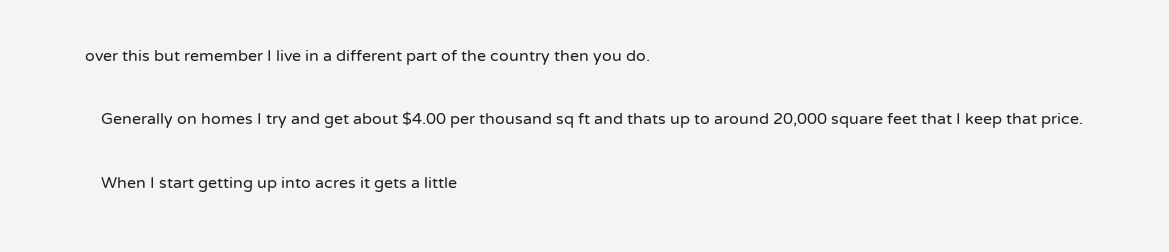over this but remember I live in a different part of the country then you do.

    Generally on homes I try and get about $4.00 per thousand sq ft and thats up to around 20,000 square feet that I keep that price.

    When I start getting up into acres it gets a little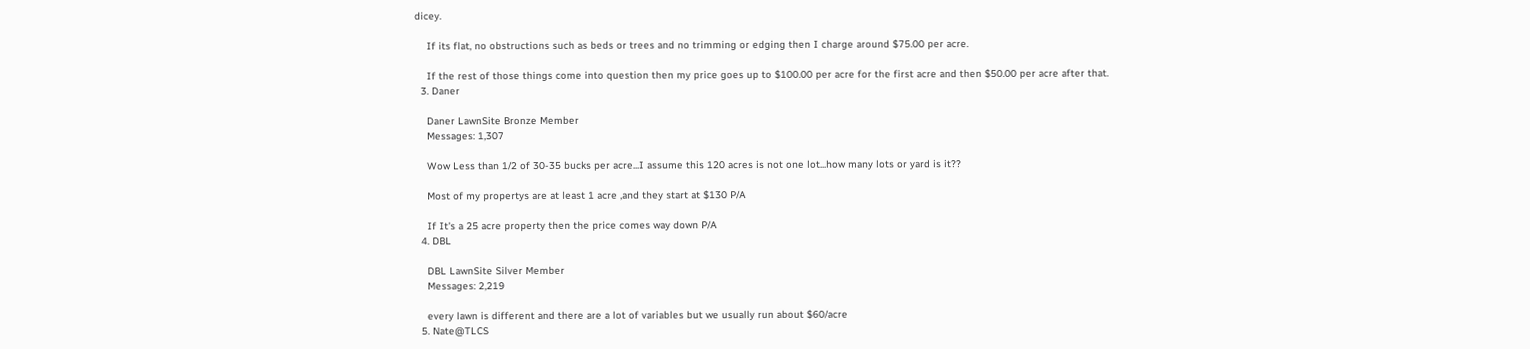dicey.

    If its flat, no obstructions such as beds or trees and no trimming or edging then I charge around $75.00 per acre.

    If the rest of those things come into question then my price goes up to $100.00 per acre for the first acre and then $50.00 per acre after that.
  3. Daner

    Daner LawnSite Bronze Member
    Messages: 1,307

    Wow Less than 1/2 of 30-35 bucks per acre...I assume this 120 acres is not one lot...how many lots or yard is it??

    Most of my propertys are at least 1 acre ,and they start at $130 P/A

    If It's a 25 acre property then the price comes way down P/A
  4. DBL

    DBL LawnSite Silver Member
    Messages: 2,219

    every lawn is different and there are a lot of variables but we usually run about $60/acre
  5. Nate@TLCS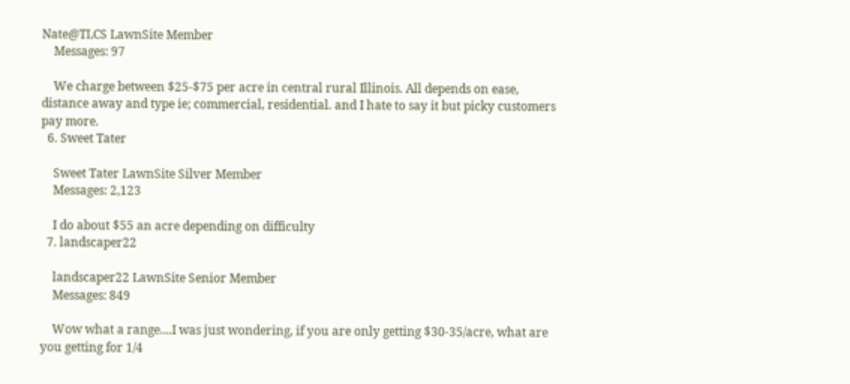Nate@TLCS LawnSite Member
    Messages: 97

    We charge between $25-$75 per acre in central rural Illinois. All depends on ease, distance away and type ie; commercial, residential. and I hate to say it but picky customers pay more.
  6. Sweet Tater

    Sweet Tater LawnSite Silver Member
    Messages: 2,123

    I do about $55 an acre depending on difficulty
  7. landscaper22

    landscaper22 LawnSite Senior Member
    Messages: 849

    Wow what a range....I was just wondering, if you are only getting $30-35/acre, what are you getting for 1/4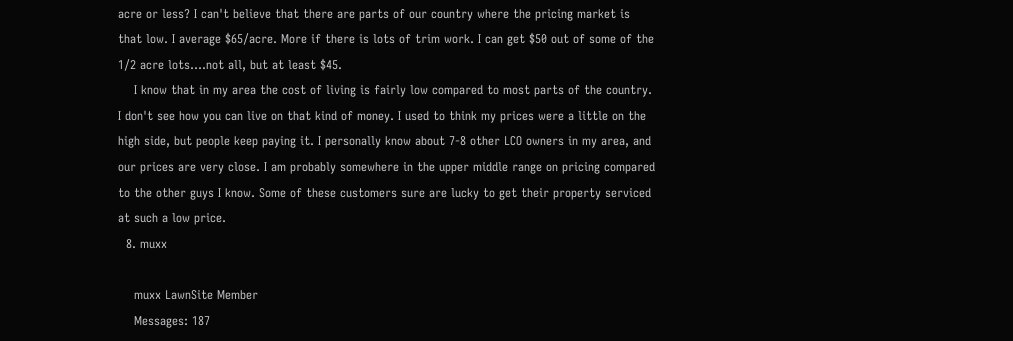acre or less? I can't believe that there are parts of our country where the pricing market is that low. I average $65/acre. More if there is lots of trim work. I can get $50 out of some of the 1/2 acre lots....not all, but at least $45.
    I know that in my area the cost of living is fairly low compared to most parts of the country. I don't see how you can live on that kind of money. I used to think my prices were a little on the high side, but people keep paying it. I personally know about 7-8 other LCO owners in my area, and our prices are very close. I am probably somewhere in the upper middle range on pricing compared to the other guys I know. Some of these customers sure are lucky to get their property serviced at such a low price.
  8. muxx

    muxx LawnSite Member
    Messages: 187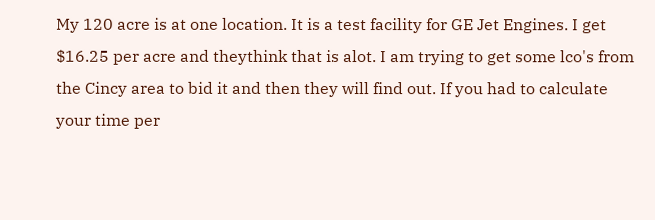My 120 acre is at one location. It is a test facility for GE Jet Engines. I get $16.25 per acre and theythink that is alot. I am trying to get some lco's from the Cincy area to bid it and then they will find out. If you had to calculate your time per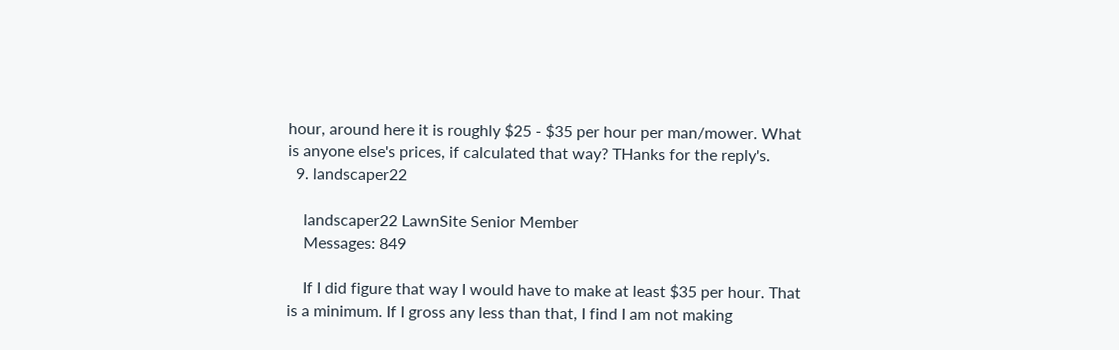hour, around here it is roughly $25 - $35 per hour per man/mower. What is anyone else's prices, if calculated that way? THanks for the reply's.
  9. landscaper22

    landscaper22 LawnSite Senior Member
    Messages: 849

    If I did figure that way I would have to make at least $35 per hour. That is a minimum. If I gross any less than that, I find I am not making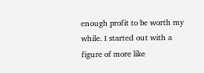enough profit to be worth my while. I started out with a figure of more like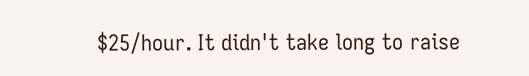$25/hour. It didn't take long to raise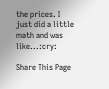the prices. I just did a little math and was like...:cry:

Share This Page